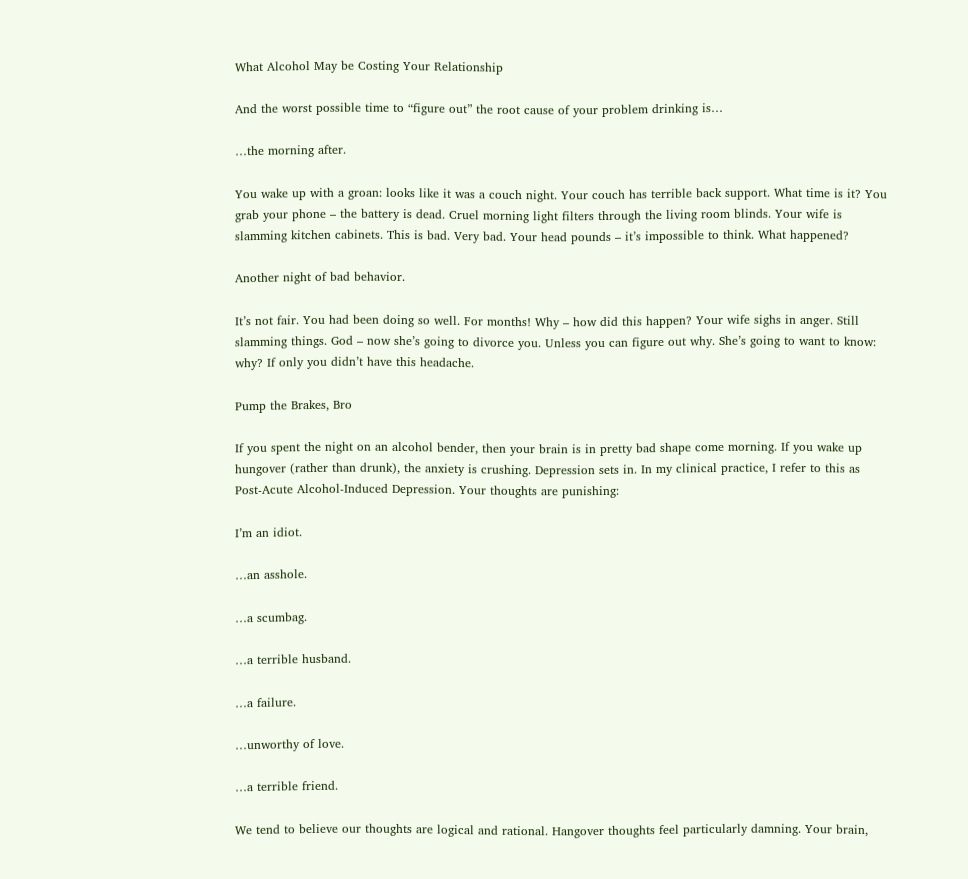What Alcohol May be Costing Your Relationship

And the worst possible time to “figure out” the root cause of your problem drinking is…

…the morning after.

You wake up with a groan: looks like it was a couch night. Your couch has terrible back support. What time is it? You grab your phone – the battery is dead. Cruel morning light filters through the living room blinds. Your wife is slamming kitchen cabinets. This is bad. Very bad. Your head pounds – it’s impossible to think. What happened?

Another night of bad behavior.

It’s not fair. You had been doing so well. For months! Why – how did this happen? Your wife sighs in anger. Still slamming things. God – now she’s going to divorce you. Unless you can figure out why. She’s going to want to know: why? If only you didn’t have this headache.

Pump the Brakes, Bro

If you spent the night on an alcohol bender, then your brain is in pretty bad shape come morning. If you wake up hungover (rather than drunk), the anxiety is crushing. Depression sets in. In my clinical practice, I refer to this as Post-Acute Alcohol-Induced Depression. Your thoughts are punishing:

I’m an idiot.

…an asshole.

…a scumbag.

…a terrible husband.

…a failure.

…unworthy of love.

…a terrible friend.

We tend to believe our thoughts are logical and rational. Hangover thoughts feel particularly damning. Your brain,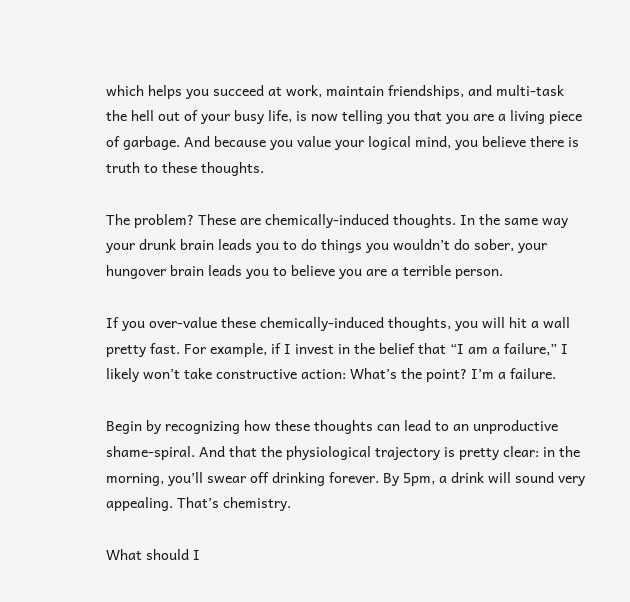which helps you succeed at work, maintain friendships, and multi-task the hell out of your busy life, is now telling you that you are a living piece of garbage. And because you value your logical mind, you believe there is truth to these thoughts.

The problem? These are chemically-induced thoughts. In the same way your drunk brain leads you to do things you wouldn’t do sober, your hungover brain leads you to believe you are a terrible person.

If you over-value these chemically-induced thoughts, you will hit a wall pretty fast. For example, if I invest in the belief that “I am a failure,” I likely won’t take constructive action: What’s the point? I’m a failure.

Begin by recognizing how these thoughts can lead to an unproductive shame-spiral. And that the physiological trajectory is pretty clear: in the morning, you’ll swear off drinking forever. By 5pm, a drink will sound very appealing. That’s chemistry.

What should I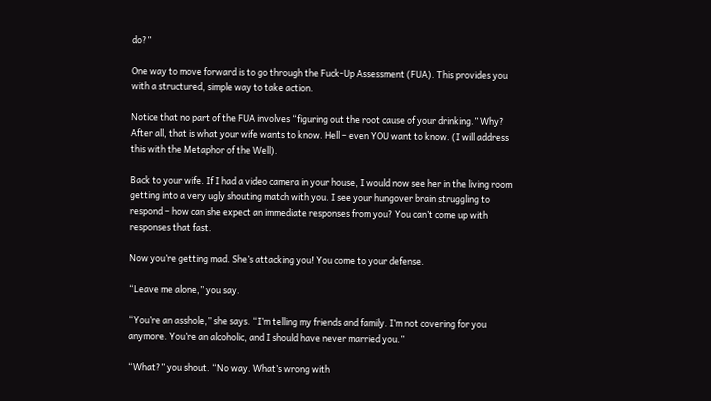do?”

One way to move forward is to go through the Fuck-Up Assessment (FUA). This provides you with a structured, simple way to take action.

Notice that no part of the FUA involves “figuring out the root cause of your drinking.” Why? After all, that is what your wife wants to know. Hell – even YOU want to know. (I will address this with the Metaphor of the Well).

Back to your wife. If I had a video camera in your house, I would now see her in the living room getting into a very ugly shouting match with you. I see your hungover brain struggling to respond – how can she expect an immediate responses from you? You can’t come up with responses that fast.

Now you’re getting mad. She’s attacking you! You come to your defense.

“Leave me alone,” you say.

“You’re an asshole,” she says. “I’m telling my friends and family. I’m not covering for you anymore. You’re an alcoholic, and I should have never married you.”

“What?” you shout. “No way. What’s wrong with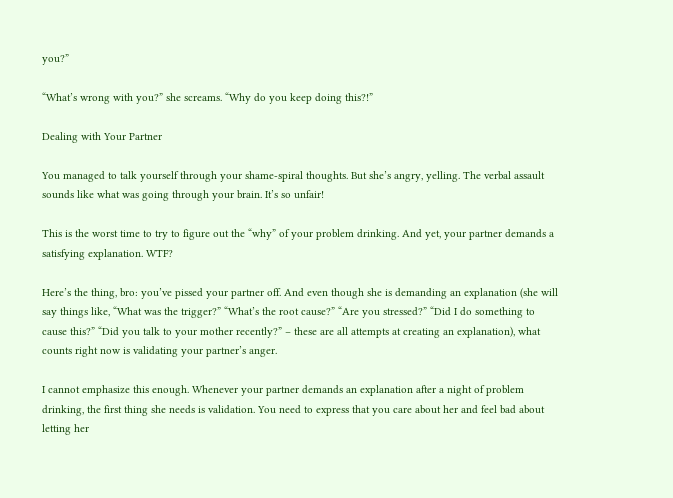you?”

“What’s wrong with you?” she screams. “Why do you keep doing this?!”

Dealing with Your Partner

You managed to talk yourself through your shame-spiral thoughts. But she’s angry, yelling. The verbal assault sounds like what was going through your brain. It’s so unfair!

This is the worst time to try to figure out the “why” of your problem drinking. And yet, your partner demands a satisfying explanation. WTF?

Here’s the thing, bro: you’ve pissed your partner off. And even though she is demanding an explanation (she will say things like, “What was the trigger?” “What’s the root cause?” “Are you stressed?” “Did I do something to cause this?” “Did you talk to your mother recently?” – these are all attempts at creating an explanation), what counts right now is validating your partner’s anger.

I cannot emphasize this enough. Whenever your partner demands an explanation after a night of problem drinking, the first thing she needs is validation. You need to express that you care about her and feel bad about letting her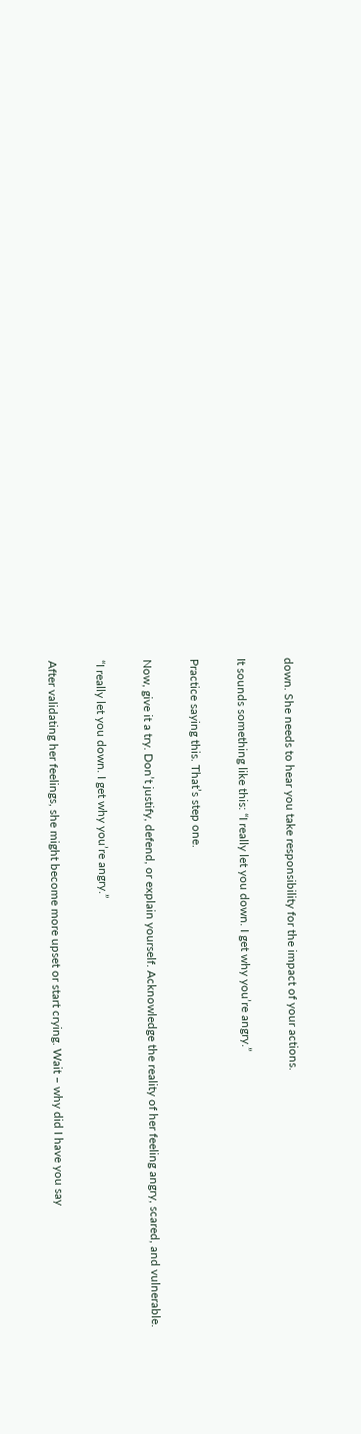down. She needs to hear you take responsibility for the impact of your actions.

It sounds something like this: “I really let you down. I get why you’re angry.”

Practice saying this. That’s step one.

Now, give it a try. Don’t justify, defend, or explain yourself. Acknowledge the reality of her feeling angry, scared, and vulnerable.

“I really let you down. I get why you’re angry.”

After validating her feelings, she might become more upset or start crying. Wait – why did I have you say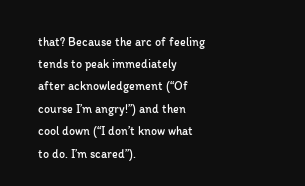that? Because the arc of feeling tends to peak immediately after acknowledgement (“Of course I’m angry!”) and then cool down (“I don’t know what to do. I’m scared”).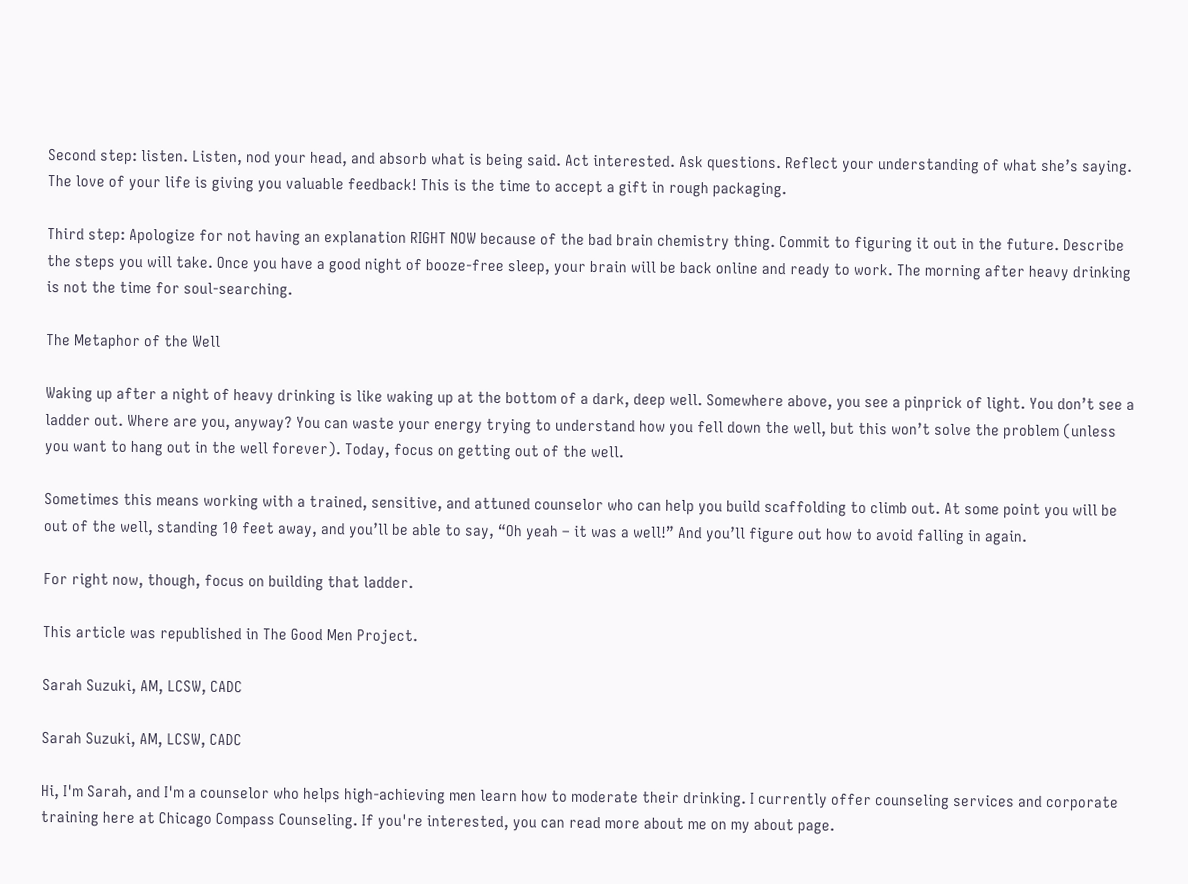Second step: listen. Listen, nod your head, and absorb what is being said. Act interested. Ask questions. Reflect your understanding of what she’s saying. The love of your life is giving you valuable feedback! This is the time to accept a gift in rough packaging.

Third step: Apologize for not having an explanation RIGHT NOW because of the bad brain chemistry thing. Commit to figuring it out in the future. Describe the steps you will take. Once you have a good night of booze-free sleep, your brain will be back online and ready to work. The morning after heavy drinking is not the time for soul-searching.

The Metaphor of the Well

Waking up after a night of heavy drinking is like waking up at the bottom of a dark, deep well. Somewhere above, you see a pinprick of light. You don’t see a ladder out. Where are you, anyway? You can waste your energy trying to understand how you fell down the well, but this won’t solve the problem (unless you want to hang out in the well forever). Today, focus on getting out of the well.

Sometimes this means working with a trained, sensitive, and attuned counselor who can help you build scaffolding to climb out. At some point you will be out of the well, standing 10 feet away, and you’ll be able to say, “Oh yeah – it was a well!” And you’ll figure out how to avoid falling in again.

For right now, though, focus on building that ladder.

This article was republished in The Good Men Project.

Sarah Suzuki, AM, LCSW, CADC

Sarah Suzuki, AM, LCSW, CADC

Hi, I'm Sarah, and I'm a counselor who helps high-achieving men learn how to moderate their drinking. I currently offer counseling services and corporate training here at Chicago Compass Counseling. If you're interested, you can read more about me on my about page.